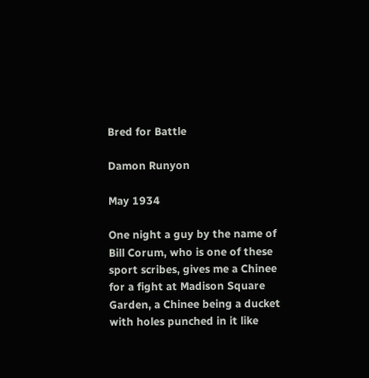Bred for Battle

Damon Runyon

May 1934

One night a guy by the name of Bill Corum, who is one of these sport scribes, gives me a Chinee for a fight at Madison Square Garden, a Chinee being a ducket with holes punched in it like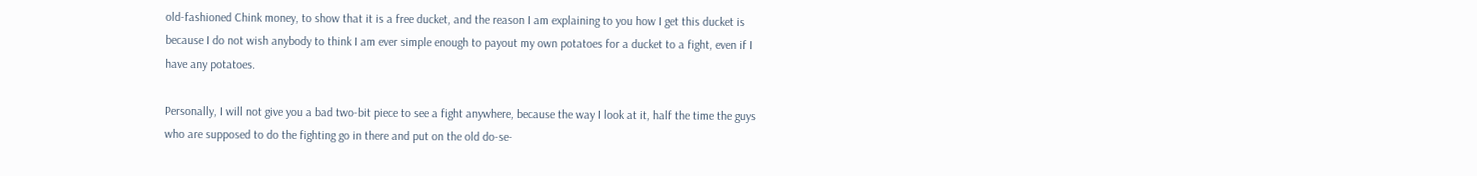old-fashioned Chink money, to show that it is a free ducket, and the reason I am explaining to you how I get this ducket is because I do not wish anybody to think I am ever simple enough to payout my own potatoes for a ducket to a fight, even if I have any potatoes.

Personally, I will not give you a bad two-bit piece to see a fight anywhere, because the way I look at it, half the time the guys who are supposed to do the fighting go in there and put on the old do-se-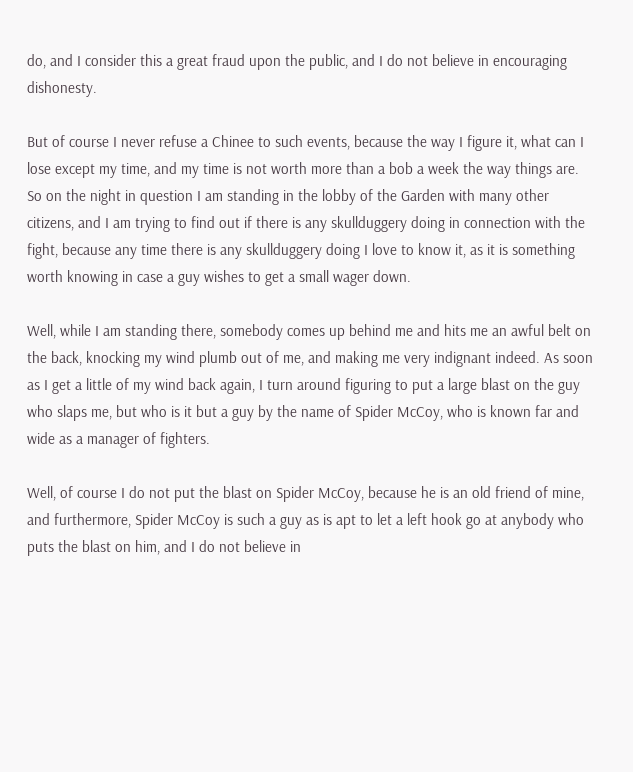do, and I consider this a great fraud upon the public, and I do not believe in encouraging dishonesty.

But of course I never refuse a Chinee to such events, because the way I figure it, what can I lose except my time, and my time is not worth more than a bob a week the way things are. So on the night in question I am standing in the lobby of the Garden with many other citizens, and I am trying to find out if there is any skullduggery doing in connection with the fight, because any time there is any skullduggery doing I love to know it, as it is something worth knowing in case a guy wishes to get a small wager down.

Well, while I am standing there, somebody comes up behind me and hits me an awful belt on the back, knocking my wind plumb out of me, and making me very indignant indeed. As soon as I get a little of my wind back again, I turn around figuring to put a large blast on the guy who slaps me, but who is it but a guy by the name of Spider McCoy, who is known far and wide as a manager of fighters.

Well, of course I do not put the blast on Spider McCoy, because he is an old friend of mine, and furthermore, Spider McCoy is such a guy as is apt to let a left hook go at anybody who puts the blast on him, and I do not believe in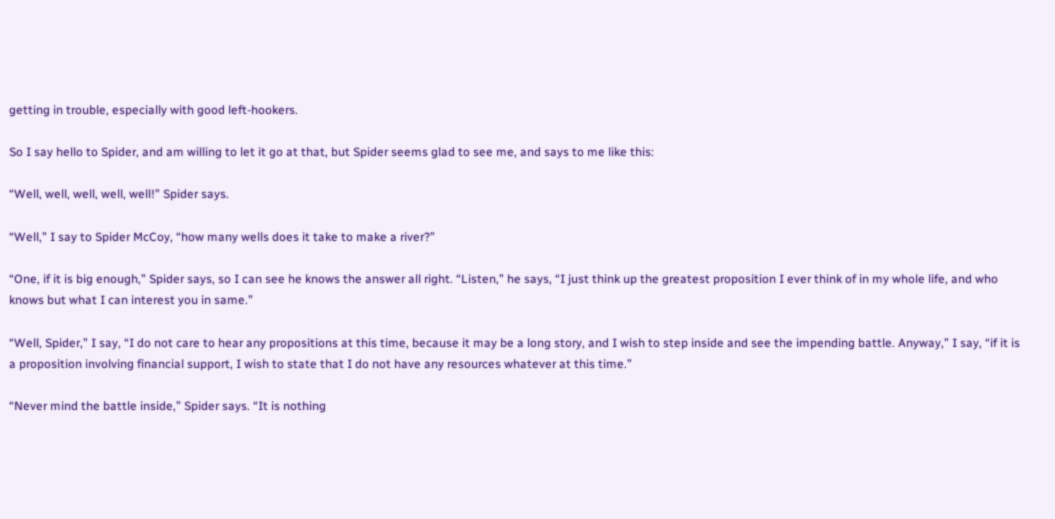getting in trouble, especially with good left-hookers.

So I say hello to Spider, and am willing to let it go at that, but Spider seems glad to see me, and says to me like this:

“Well, well, well, well, well!” Spider says.

“Well,” I say to Spider McCoy, “how many wells does it take to make a river?”

“One, if it is big enough,” Spider says, so I can see he knows the answer all right. “Listen,” he says, “I just think up the greatest proposition I ever think of in my whole life, and who knows but what I can interest you in same.”

“Well, Spider,” I say, “I do not care to hear any propositions at this time, because it may be a long story, and I wish to step inside and see the impending battle. Anyway,” I say, “if it is a proposition involving financial support, I wish to state that I do not have any resources whatever at this time.”

“Never mind the battle inside,” Spider says. “It is nothing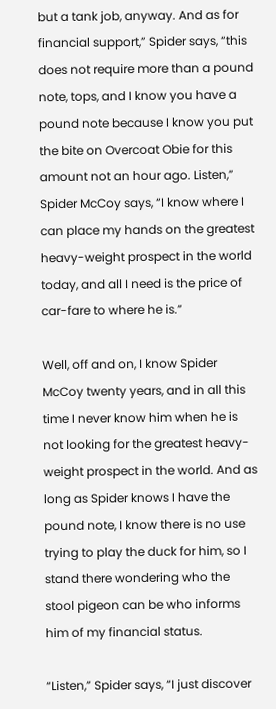but a tank job, anyway. And as for financial support,” Spider says, “this does not require more than a pound note, tops, and I know you have a pound note because I know you put the bite on Overcoat Obie for this amount not an hour ago. Listen,” Spider McCoy says, “I know where I can place my hands on the greatest heavy-weight prospect in the world today, and all I need is the price of car-fare to where he is.”

Well, off and on, I know Spider McCoy twenty years, and in all this time I never know him when he is not looking for the greatest heavy-weight prospect in the world. And as long as Spider knows I have the pound note, I know there is no use trying to play the duck for him, so I stand there wondering who the stool pigeon can be who informs him of my financial status.

“Listen,” Spider says, “I just discover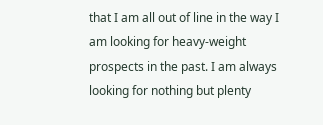that I am all out of line in the way I am looking for heavy-weight prospects in the past. I am always looking for nothing but plenty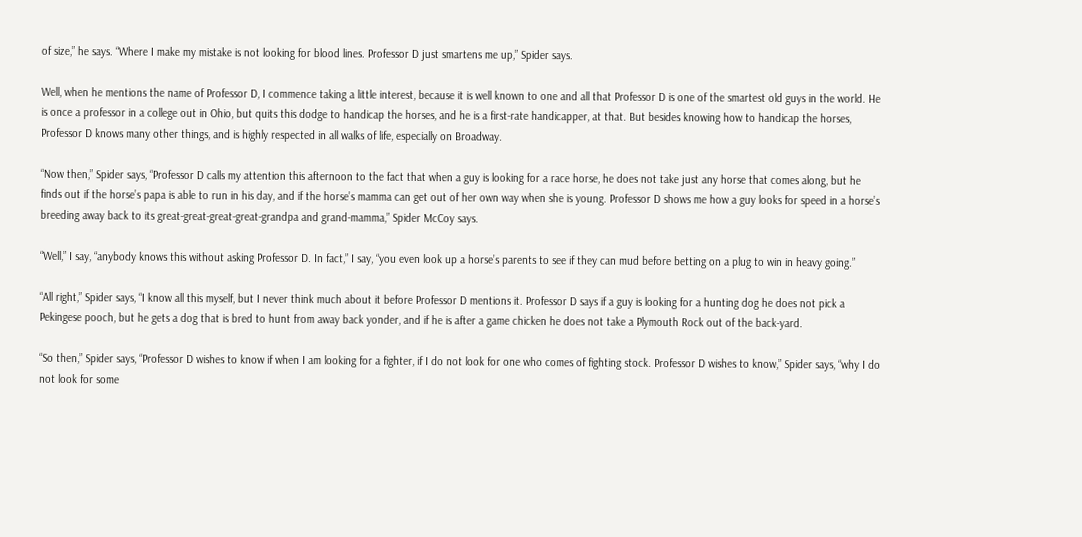of size,” he says. “Where I make my mistake is not looking for blood lines. Professor D just smartens me up,” Spider says.

Well, when he mentions the name of Professor D, I commence taking a little interest, because it is well known to one and all that Professor D is one of the smartest old guys in the world. He is once a professor in a college out in Ohio, but quits this dodge to handicap the horses, and he is a first-rate handicapper, at that. But besides knowing how to handicap the horses, Professor D knows many other things, and is highly respected in all walks of life, especially on Broadway.

“Now then,” Spider says, “Professor D calls my attention this afternoon to the fact that when a guy is looking for a race horse, he does not take just any horse that comes along, but he finds out if the horse’s papa is able to run in his day, and if the horse’s mamma can get out of her own way when she is young. Professor D shows me how a guy looks for speed in a horse’s breeding away back to its great-great-great-great-grandpa and grand-mamma,” Spider McCoy says.

“Well,” I say, “anybody knows this without asking Professor D. In fact,” I say, “you even look up a horse’s parents to see if they can mud before betting on a plug to win in heavy going.”

“All right,” Spider says, “I know all this myself, but I never think much about it before Professor D mentions it. Professor D says if a guy is looking for a hunting dog he does not pick a Pekingese pooch, but he gets a dog that is bred to hunt from away back yonder, and if he is after a game chicken he does not take a Plymouth Rock out of the back-yard.

“So then,” Spider says, “Professor D wishes to know if when I am looking for a fighter, if I do not look for one who comes of fighting stock. Professor D wishes to know,” Spider says, “why I do not look for some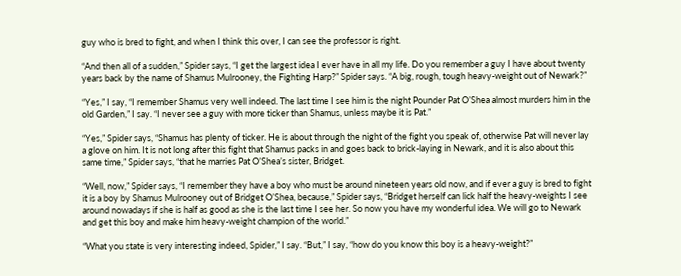guy who is bred to fight, and when I think this over, I can see the professor is right.

“And then all of a sudden,” Spider says, “I get the largest idea I ever have in all my life. Do you remember a guy I have about twenty years back by the name of Shamus Mulrooney, the Fighting Harp?” Spider says. “A big, rough, tough heavy-weight out of Newark?”

“Yes,” I say, “I remember Shamus very well indeed. The last time I see him is the night Pounder Pat O’Shea almost murders him in the old Garden,” I say. “I never see a guy with more ticker than Shamus, unless maybe it is Pat.”

“Yes,” Spider says, “Shamus has plenty of ticker. He is about through the night of the fight you speak of, otherwise Pat will never lay a glove on him. It is not long after this fight that Shamus packs in and goes back to brick-laying in Newark, and it is also about this same time,” Spider says, “that he marries Pat O’Shea’s sister, Bridget.

“Well, now,” Spider says, “I remember they have a boy who must be around nineteen years old now, and if ever a guy is bred to fight it is a boy by Shamus Mulrooney out of Bridget O’Shea, because,” Spider says, “Bridget herself can lick half the heavy-weights I see around nowadays if she is half as good as she is the last time I see her. So now you have my wonderful idea. We will go to Newark and get this boy and make him heavy-weight champion of the world.”

“What you state is very interesting indeed, Spider,” I say. “But,” I say, “how do you know this boy is a heavy-weight?”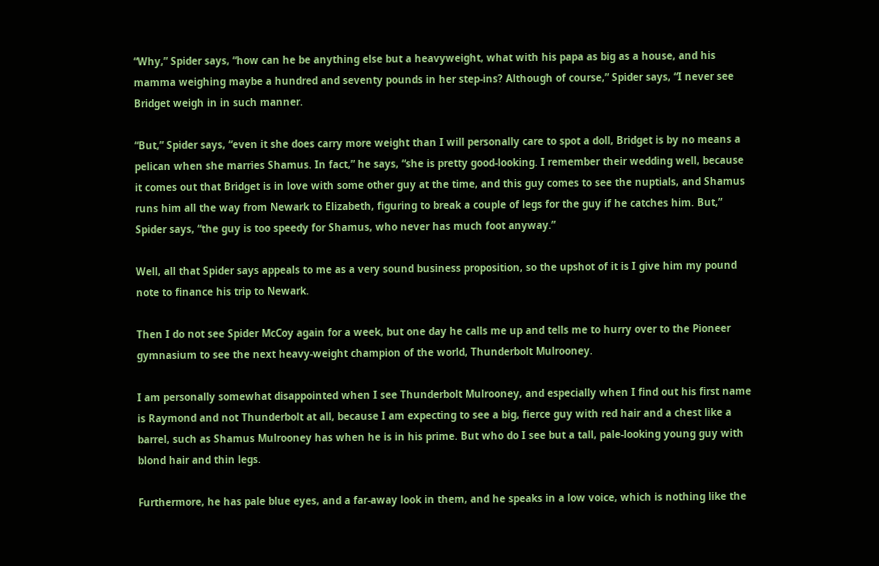“Why,” Spider says, “how can he be anything else but a heavyweight, what with his papa as big as a house, and his mamma weighing maybe a hundred and seventy pounds in her step-ins? Although of course,” Spider says, “I never see Bridget weigh in in such manner.

“But,” Spider says, “even it she does carry more weight than I will personally care to spot a doll, Bridget is by no means a pelican when she marries Shamus. In fact,” he says, “she is pretty good-looking. I remember their wedding well, because it comes out that Bridget is in love with some other guy at the time, and this guy comes to see the nuptials, and Shamus runs him all the way from Newark to Elizabeth, figuring to break a couple of legs for the guy if he catches him. But,” Spider says, “the guy is too speedy for Shamus, who never has much foot anyway.”

Well, all that Spider says appeals to me as a very sound business proposition, so the upshot of it is I give him my pound note to finance his trip to Newark.

Then I do not see Spider McCoy again for a week, but one day he calls me up and tells me to hurry over to the Pioneer gymnasium to see the next heavy-weight champion of the world, Thunderbolt Mulrooney.

I am personally somewhat disappointed when I see Thunderbolt Mulrooney, and especially when I find out his first name is Raymond and not Thunderbolt at all, because I am expecting to see a big, fierce guy with red hair and a chest like a barrel, such as Shamus Mulrooney has when he is in his prime. But who do I see but a tall, pale-looking young guy with blond hair and thin legs.

Furthermore, he has pale blue eyes, and a far-away look in them, and he speaks in a low voice, which is nothing like the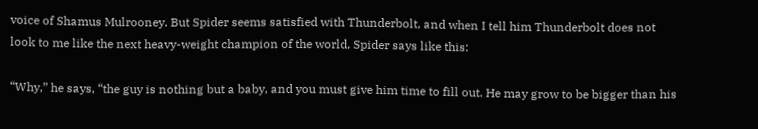voice of Shamus Mulrooney. But Spider seems satisfied with Thunderbolt, and when I tell him Thunderbolt does not look to me like the next heavy-weight champion of the world, Spider says like this:

“Why,” he says, “the guy is nothing but a baby, and you must give him time to fill out. He may grow to be bigger than his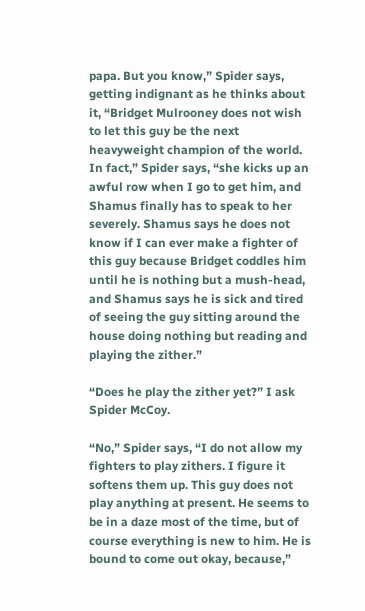papa. But you know,” Spider says, getting indignant as he thinks about it, “Bridget Mulrooney does not wish to let this guy be the next heavyweight champion of the world. In fact,” Spider says, “she kicks up an awful row when I go to get him, and Shamus finally has to speak to her severely. Shamus says he does not know if I can ever make a fighter of this guy because Bridget coddles him until he is nothing but a mush-head, and Shamus says he is sick and tired of seeing the guy sitting around the house doing nothing but reading and playing the zither.”

“Does he play the zither yet?” I ask Spider McCoy.

“No,” Spider says, “I do not allow my fighters to play zithers. I figure it softens them up. This guy does not play anything at present. He seems to be in a daze most of the time, but of course everything is new to him. He is bound to come out okay, because,”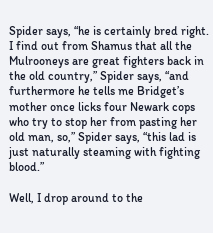Spider says, “he is certainly bred right. I find out from Shamus that all the Mulrooneys are great fighters back in the old country,” Spider says, “and furthermore he tells me Bridget’s mother once licks four Newark cops who try to stop her from pasting her old man, so,” Spider says, “this lad is just naturally steaming with fighting blood.”

Well, I drop around to the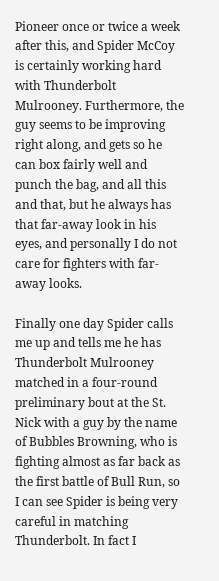Pioneer once or twice a week after this, and Spider McCoy is certainly working hard with Thunderbolt Mulrooney. Furthermore, the guy seems to be improving right along, and gets so he can box fairly well and punch the bag, and all this and that, but he always has that far-away look in his eyes, and personally I do not care for fighters with far-away looks.

Finally one day Spider calls me up and tells me he has Thunderbolt Mulrooney matched in a four-round preliminary bout at the St. Nick with a guy by the name of Bubbles Browning, who is fighting almost as far back as the first battle of Bull Run, so I can see Spider is being very careful in matching Thunderbolt. In fact I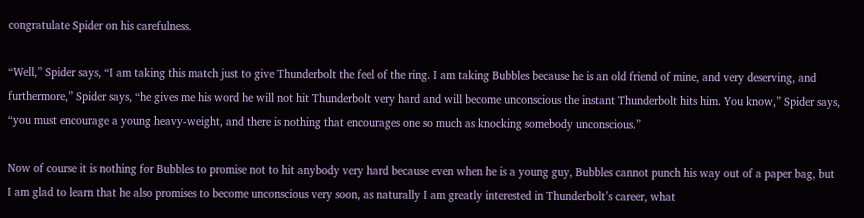congratulate Spider on his carefulness.

“Well,” Spider says, “I am taking this match just to give Thunderbolt the feel of the ring. I am taking Bubbles because he is an old friend of mine, and very deserving, and furthermore,” Spider says, “he gives me his word he will not hit Thunderbolt very hard and will become unconscious the instant Thunderbolt hits him. You know,” Spider says, “you must encourage a young heavy-weight, and there is nothing that encourages one so much as knocking somebody unconscious.”

Now of course it is nothing for Bubbles to promise not to hit anybody very hard because even when he is a young guy, Bubbles cannot punch his way out of a paper bag, but I am glad to learn that he also promises to become unconscious very soon, as naturally I am greatly interested in Thunderbolt’s career, what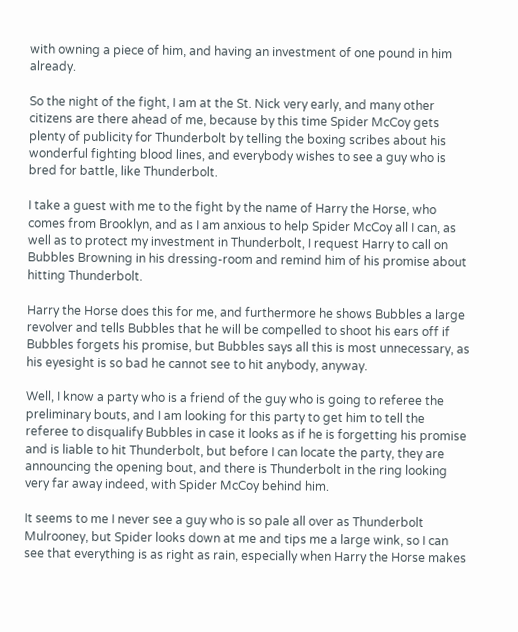with owning a piece of him, and having an investment of one pound in him already.

So the night of the fight, I am at the St. Nick very early, and many other citizens are there ahead of me, because by this time Spider McCoy gets plenty of publicity for Thunderbolt by telling the boxing scribes about his wonderful fighting blood lines, and everybody wishes to see a guy who is bred for battle, like Thunderbolt.

I take a guest with me to the fight by the name of Harry the Horse, who comes from Brooklyn, and as I am anxious to help Spider McCoy all I can, as well as to protect my investment in Thunderbolt, I request Harry to call on Bubbles Browning in his dressing-room and remind him of his promise about hitting Thunderbolt.

Harry the Horse does this for me, and furthermore he shows Bubbles a large revolver and tells Bubbles that he will be compelled to shoot his ears off if Bubbles forgets his promise, but Bubbles says all this is most unnecessary, as his eyesight is so bad he cannot see to hit anybody, anyway.

Well, I know a party who is a friend of the guy who is going to referee the preliminary bouts, and I am looking for this party to get him to tell the referee to disqualify Bubbles in case it looks as if he is forgetting his promise and is liable to hit Thunderbolt, but before I can locate the party, they are announcing the opening bout, and there is Thunderbolt in the ring looking very far away indeed, with Spider McCoy behind him.

It seems to me I never see a guy who is so pale all over as Thunderbolt Mulrooney, but Spider looks down at me and tips me a large wink, so I can see that everything is as right as rain, especially when Harry the Horse makes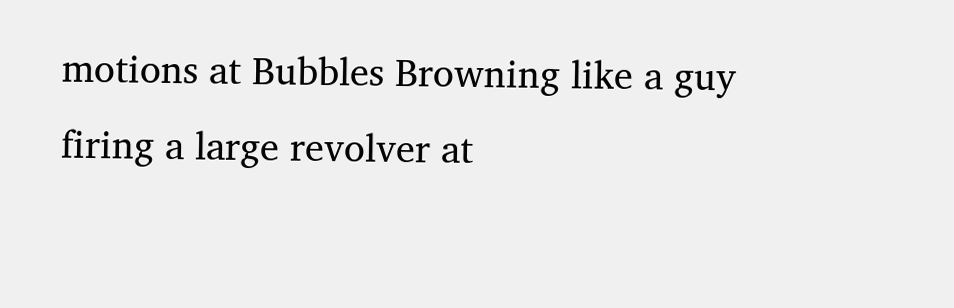motions at Bubbles Browning like a guy firing a large revolver at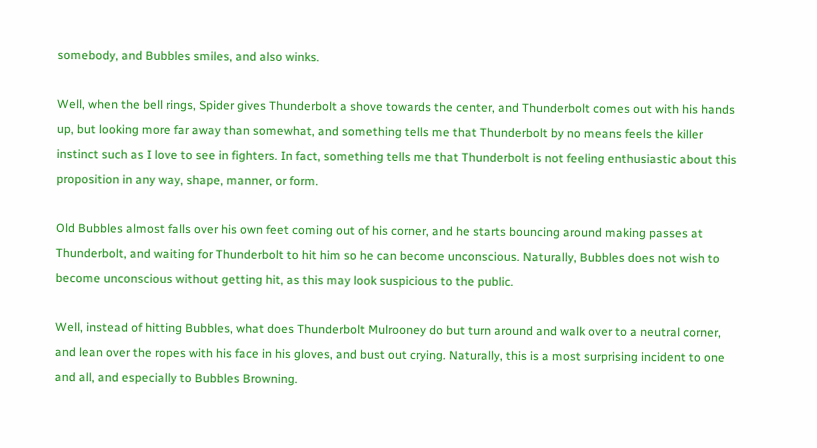somebody, and Bubbles smiles, and also winks.

Well, when the bell rings, Spider gives Thunderbolt a shove towards the center, and Thunderbolt comes out with his hands up, but looking more far away than somewhat, and something tells me that Thunderbolt by no means feels the killer instinct such as I love to see in fighters. In fact, something tells me that Thunderbolt is not feeling enthusiastic about this proposition in any way, shape, manner, or form.

Old Bubbles almost falls over his own feet coming out of his corner, and he starts bouncing around making passes at Thunderbolt, and waiting for Thunderbolt to hit him so he can become unconscious. Naturally, Bubbles does not wish to become unconscious without getting hit, as this may look suspicious to the public.

Well, instead of hitting Bubbles, what does Thunderbolt Mulrooney do but turn around and walk over to a neutral corner, and lean over the ropes with his face in his gloves, and bust out crying. Naturally, this is a most surprising incident to one and all, and especially to Bubbles Browning.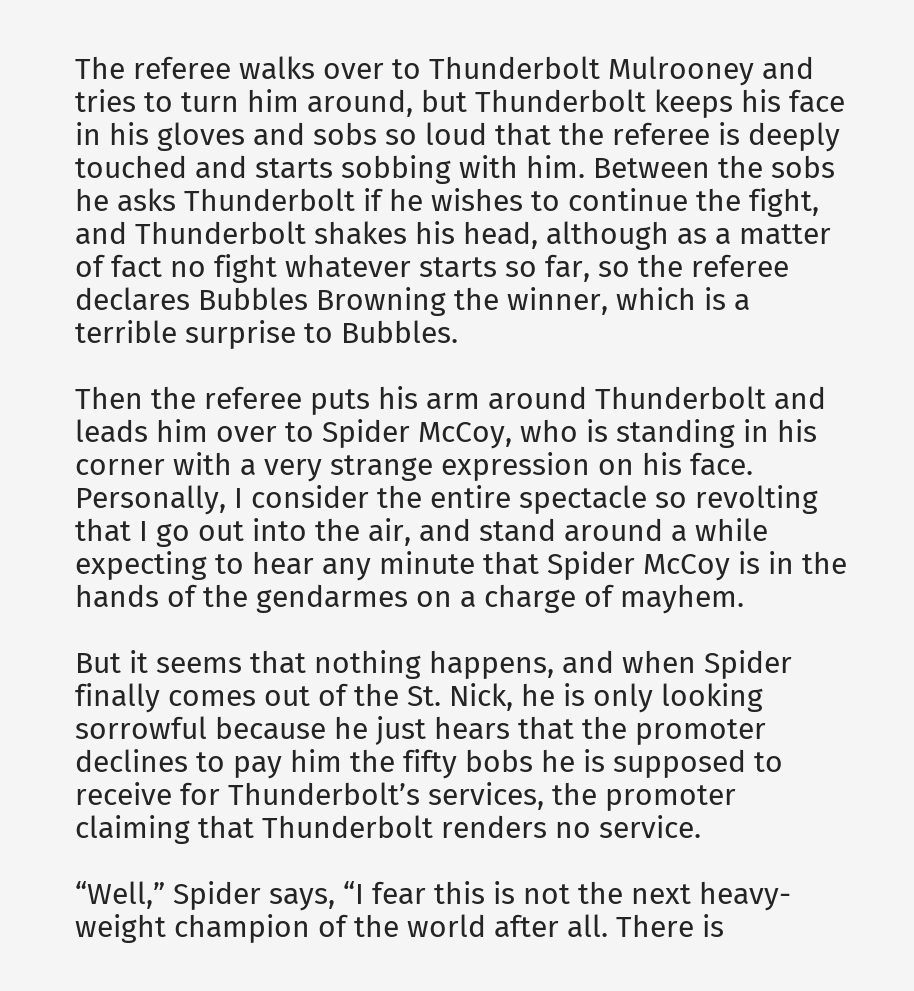The referee walks over to Thunderbolt Mulrooney and tries to turn him around, but Thunderbolt keeps his face in his gloves and sobs so loud that the referee is deeply touched and starts sobbing with him. Between the sobs he asks Thunderbolt if he wishes to continue the fight, and Thunderbolt shakes his head, although as a matter of fact no fight whatever starts so far, so the referee declares Bubbles Browning the winner, which is a terrible surprise to Bubbles.

Then the referee puts his arm around Thunderbolt and leads him over to Spider McCoy, who is standing in his corner with a very strange expression on his face. Personally, I consider the entire spectacle so revolting that I go out into the air, and stand around a while expecting to hear any minute that Spider McCoy is in the hands of the gendarmes on a charge of mayhem.

But it seems that nothing happens, and when Spider finally comes out of the St. Nick, he is only looking sorrowful because he just hears that the promoter declines to pay him the fifty bobs he is supposed to receive for Thunderbolt’s services, the promoter claiming that Thunderbolt renders no service.

“Well,” Spider says, “I fear this is not the next heavy-weight champion of the world after all. There is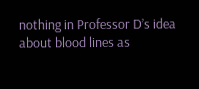nothing in Professor D’s idea about blood lines as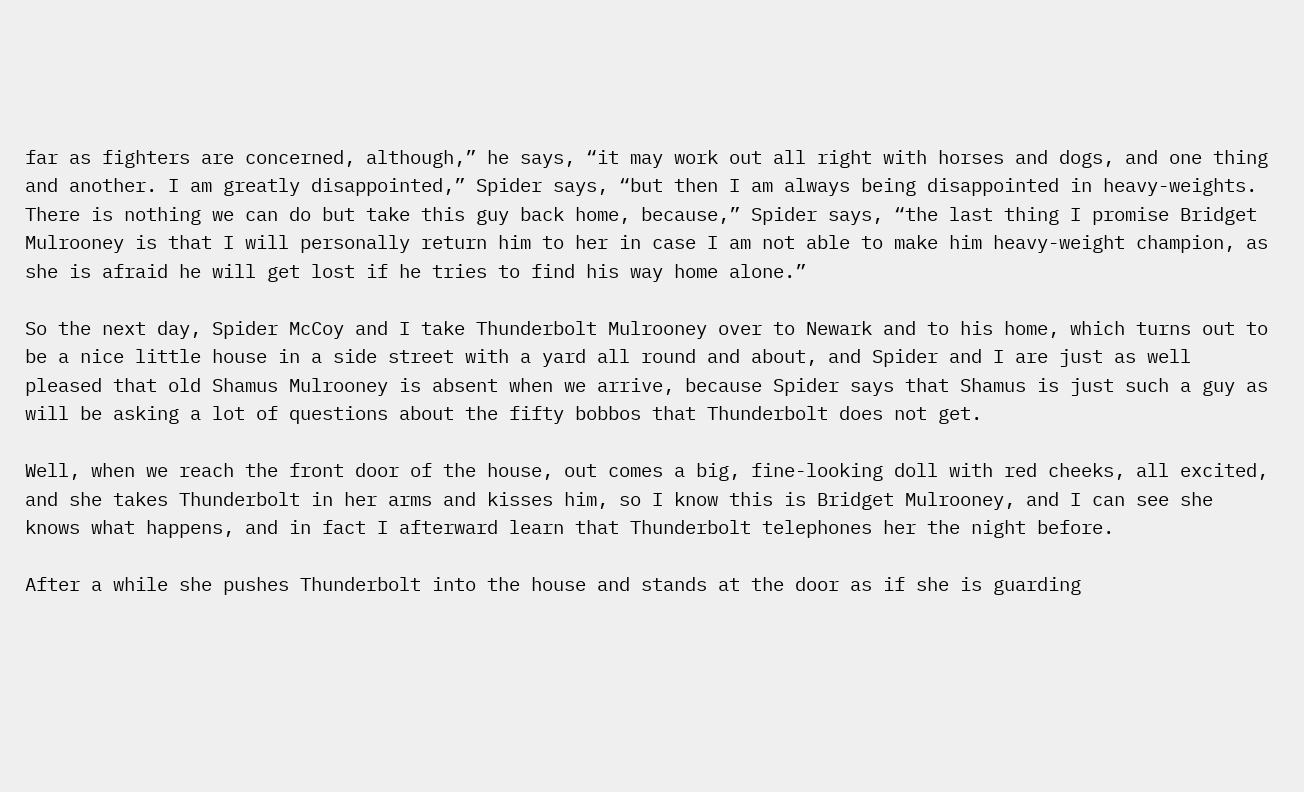far as fighters are concerned, although,” he says, “it may work out all right with horses and dogs, and one thing and another. I am greatly disappointed,” Spider says, “but then I am always being disappointed in heavy-weights. There is nothing we can do but take this guy back home, because,” Spider says, “the last thing I promise Bridget Mulrooney is that I will personally return him to her in case I am not able to make him heavy-weight champion, as she is afraid he will get lost if he tries to find his way home alone.”

So the next day, Spider McCoy and I take Thunderbolt Mulrooney over to Newark and to his home, which turns out to be a nice little house in a side street with a yard all round and about, and Spider and I are just as well pleased that old Shamus Mulrooney is absent when we arrive, because Spider says that Shamus is just such a guy as will be asking a lot of questions about the fifty bobbos that Thunderbolt does not get.

Well, when we reach the front door of the house, out comes a big, fine-looking doll with red cheeks, all excited, and she takes Thunderbolt in her arms and kisses him, so I know this is Bridget Mulrooney, and I can see she knows what happens, and in fact I afterward learn that Thunderbolt telephones her the night before.

After a while she pushes Thunderbolt into the house and stands at the door as if she is guarding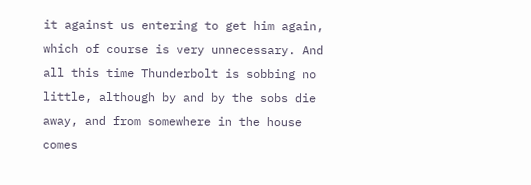it against us entering to get him again, which of course is very unnecessary. And all this time Thunderbolt is sobbing no little, although by and by the sobs die away, and from somewhere in the house comes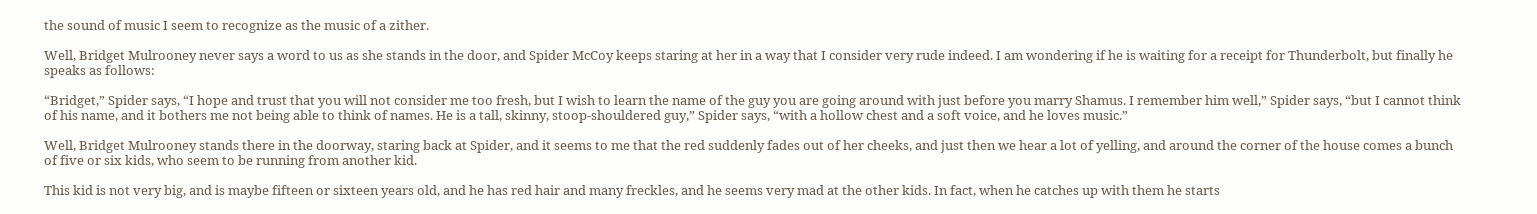the sound of music I seem to recognize as the music of a zither.

Well, Bridget Mulrooney never says a word to us as she stands in the door, and Spider McCoy keeps staring at her in a way that I consider very rude indeed. I am wondering if he is waiting for a receipt for Thunderbolt, but finally he speaks as follows:

“Bridget,” Spider says, “I hope and trust that you will not consider me too fresh, but I wish to learn the name of the guy you are going around with just before you marry Shamus. I remember him well,” Spider says, “but I cannot think of his name, and it bothers me not being able to think of names. He is a tall, skinny, stoop-shouldered guy,” Spider says, “with a hollow chest and a soft voice, and he loves music.”

Well, Bridget Mulrooney stands there in the doorway, staring back at Spider, and it seems to me that the red suddenly fades out of her cheeks, and just then we hear a lot of yelling, and around the corner of the house comes a bunch of five or six kids, who seem to be running from another kid.

This kid is not very big, and is maybe fifteen or sixteen years old, and he has red hair and many freckles, and he seems very mad at the other kids. In fact, when he catches up with them he starts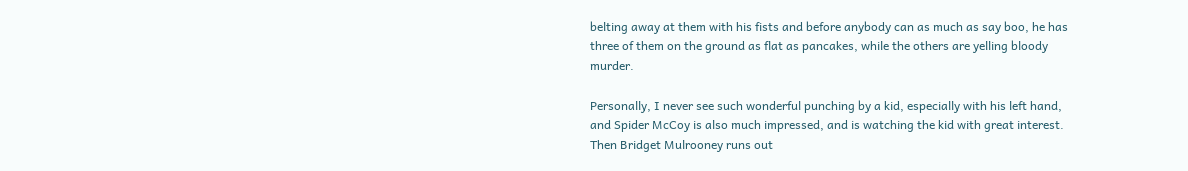belting away at them with his fists and before anybody can as much as say boo, he has three of them on the ground as flat as pancakes, while the others are yelling bloody murder.

Personally, I never see such wonderful punching by a kid, especially with his left hand, and Spider McCoy is also much impressed, and is watching the kid with great interest. Then Bridget Mulrooney runs out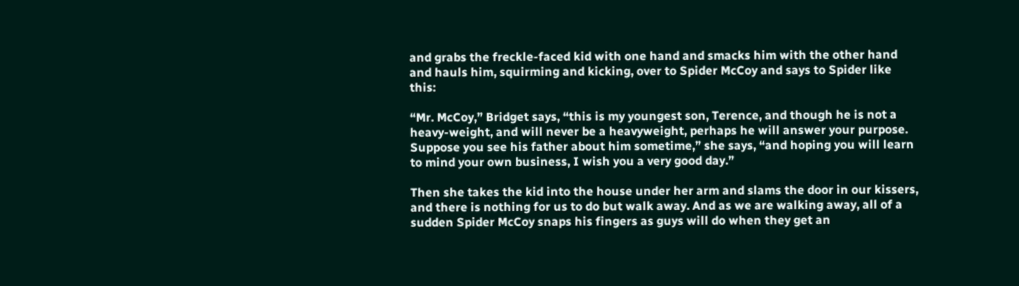and grabs the freckle-faced kid with one hand and smacks him with the other hand and hauls him, squirming and kicking, over to Spider McCoy and says to Spider like this:

“Mr. McCoy,” Bridget says, “this is my youngest son, Terence, and though he is not a heavy-weight, and will never be a heavyweight, perhaps he will answer your purpose. Suppose you see his father about him sometime,” she says, “and hoping you will learn to mind your own business, I wish you a very good day.”

Then she takes the kid into the house under her arm and slams the door in our kissers, and there is nothing for us to do but walk away. And as we are walking away, all of a sudden Spider McCoy snaps his fingers as guys will do when they get an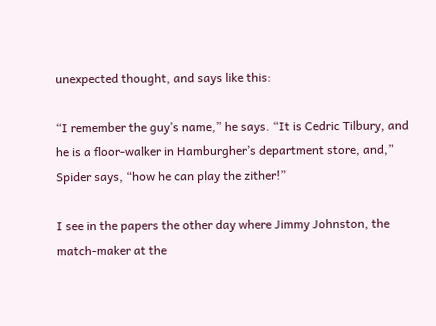unexpected thought, and says like this:

“I remember the guy’s name,” he says. “It is Cedric Tilbury, and he is a floor-walker in Hamburgher’s department store, and,” Spider says, “how he can play the zither!”

I see in the papers the other day where Jimmy Johnston, the match-maker at the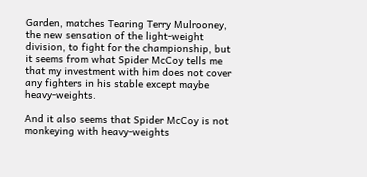Garden, matches Tearing Terry Mulrooney, the new sensation of the light-weight division, to fight for the championship, but it seems from what Spider McCoy tells me that my investment with him does not cover any fighters in his stable except maybe heavy-weights.

And it also seems that Spider McCoy is not monkeying with heavy-weights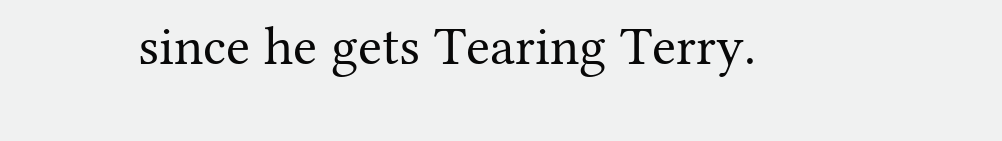since he gets Tearing Terry.